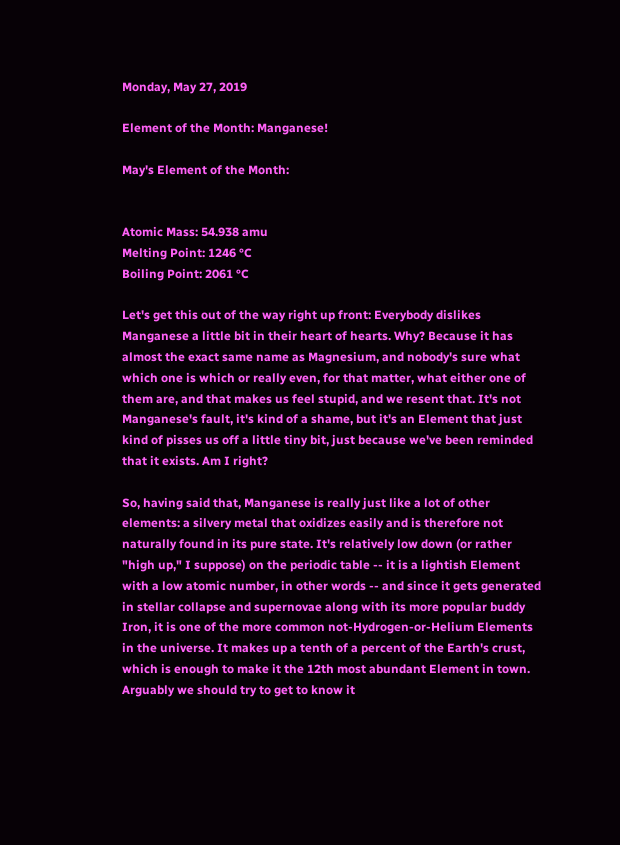Monday, May 27, 2019

Element of the Month: Manganese!

May's Element of the Month:


Atomic Mass: 54.938 amu
Melting Point: 1246 °C
Boiling Point: 2061 °C

Let's get this out of the way right up front: Everybody dislikes Manganese a little bit in their heart of hearts. Why? Because it has almost the exact same name as Magnesium, and nobody's sure what which one is which or really even, for that matter, what either one of them are, and that makes us feel stupid, and we resent that. It's not Manganese's fault, it's kind of a shame, but it's an Element that just kind of pisses us off a little tiny bit, just because we've been reminded that it exists. Am I right?

So, having said that, Manganese is really just like a lot of other elements: a silvery metal that oxidizes easily and is therefore not naturally found in its pure state. It's relatively low down (or rather "high up," I suppose) on the periodic table -- it is a lightish Element with a low atomic number, in other words -- and since it gets generated in stellar collapse and supernovae along with its more popular buddy Iron, it is one of the more common not-Hydrogen-or-Helium Elements in the universe. It makes up a tenth of a percent of the Earth's crust, which is enough to make it the 12th most abundant Element in town. Arguably we should try to get to know it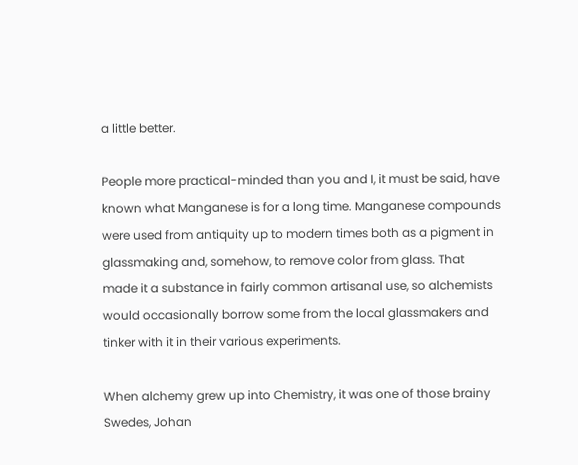a little better.

People more practical-minded than you and I, it must be said, have known what Manganese is for a long time. Manganese compounds were used from antiquity up to modern times both as a pigment in glassmaking and, somehow, to remove color from glass. That made it a substance in fairly common artisanal use, so alchemists would occasionally borrow some from the local glassmakers and tinker with it in their various experiments.

When alchemy grew up into Chemistry, it was one of those brainy Swedes, Johan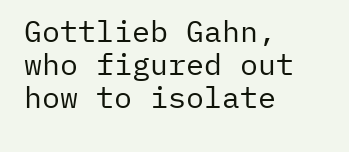Gottlieb Gahn, who figured out how to isolate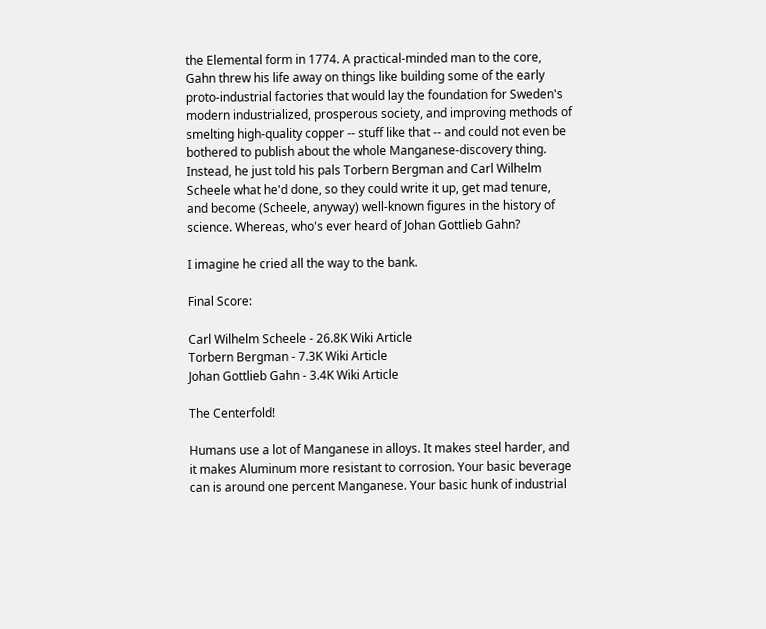the Elemental form in 1774. A practical-minded man to the core, Gahn threw his life away on things like building some of the early proto-industrial factories that would lay the foundation for Sweden's modern industrialized, prosperous society, and improving methods of smelting high-quality copper -- stuff like that -- and could not even be bothered to publish about the whole Manganese-discovery thing. Instead, he just told his pals Torbern Bergman and Carl Wilhelm Scheele what he'd done, so they could write it up, get mad tenure, and become (Scheele, anyway) well-known figures in the history of science. Whereas, who's ever heard of Johan Gottlieb Gahn?

I imagine he cried all the way to the bank.

Final Score:

Carl Wilhelm Scheele - 26.8K Wiki Article
Torbern Bergman - 7.3K Wiki Article
Johan Gottlieb Gahn - 3.4K Wiki Article

The Centerfold!

Humans use a lot of Manganese in alloys. It makes steel harder, and it makes Aluminum more resistant to corrosion. Your basic beverage can is around one percent Manganese. Your basic hunk of industrial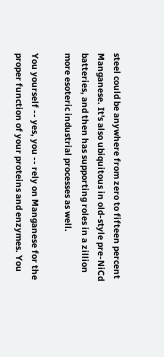steel could be anywhere from zero to fifteen percent Manganese. It's also ubiquitous in old-style pre-NiCd batteries, and then has supporting roles in a zillion more esoteric industrial processes as well.

You yourself -- yes, you -- rely on Manganese for the proper function of your proteins and enzymes. You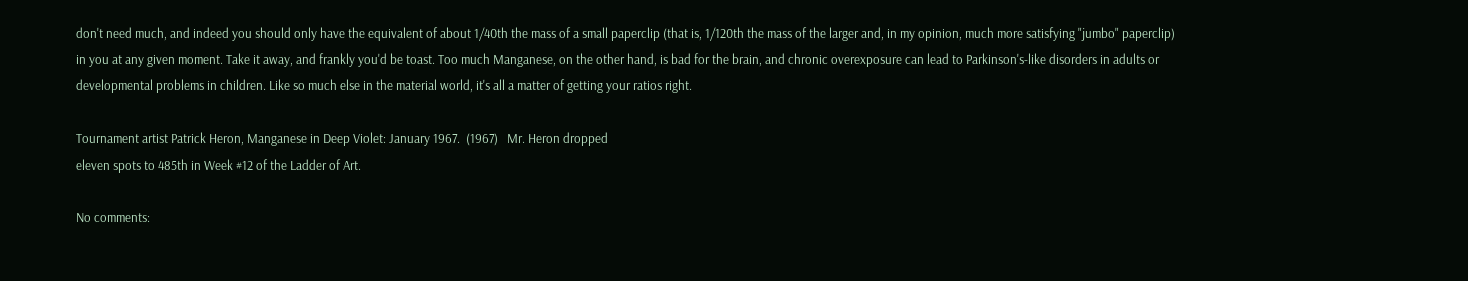don't need much, and indeed you should only have the equivalent of about 1/40th the mass of a small paperclip (that is, 1/120th the mass of the larger and, in my opinion, much more satisfying "jumbo" paperclip) in you at any given moment. Take it away, and frankly you'd be toast. Too much Manganese, on the other hand, is bad for the brain, and chronic overexposure can lead to Parkinson's-like disorders in adults or developmental problems in children. Like so much else in the material world, it's all a matter of getting your ratios right.

Tournament artist Patrick Heron, Manganese in Deep Violet: January 1967.  (1967)   Mr. Heron dropped
eleven spots to 485th in Week #12 of the Ladder of Art.

No comments: